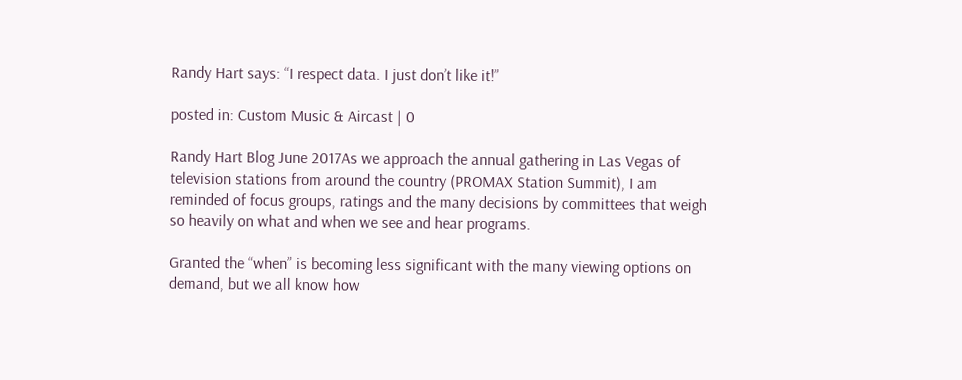Randy Hart says: “I respect data. I just don’t like it!”

posted in: Custom Music & Aircast | 0

Randy Hart Blog June 2017As we approach the annual gathering in Las Vegas of television stations from around the country (PROMAX Station Summit), I am reminded of focus groups, ratings and the many decisions by committees that weigh so heavily on what and when we see and hear programs.

Granted the “when” is becoming less significant with the many viewing options on demand, but we all know how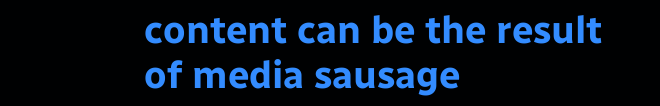content can be the result of media sausage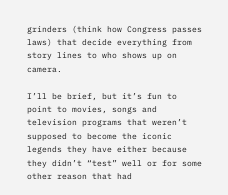grinders (think how Congress passes laws) that decide everything from story lines to who shows up on camera.

I’ll be brief, but it’s fun to point to movies, songs and television programs that weren’t supposed to become the iconic legends they have either because they didn’t “test” well or for some other reason that had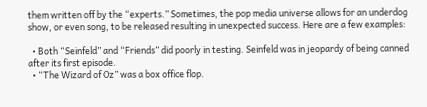them written off by the “experts.” Sometimes, the pop media universe allows for an underdog show, or even song, to be released resulting in unexpected success. Here are a few examples:

  • Both “Seinfeld” and “Friends” did poorly in testing. Seinfeld was in jeopardy of being canned after its first episode.
  • “The Wizard of Oz” was a box office flop.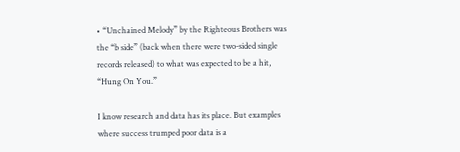• “Unchained Melody” by the Righteous Brothers was the “b side” (back when there were two-sided single records released) to what was expected to be a hit, “Hung On You.”

I know research and data has its place. But examples where success trumped poor data is a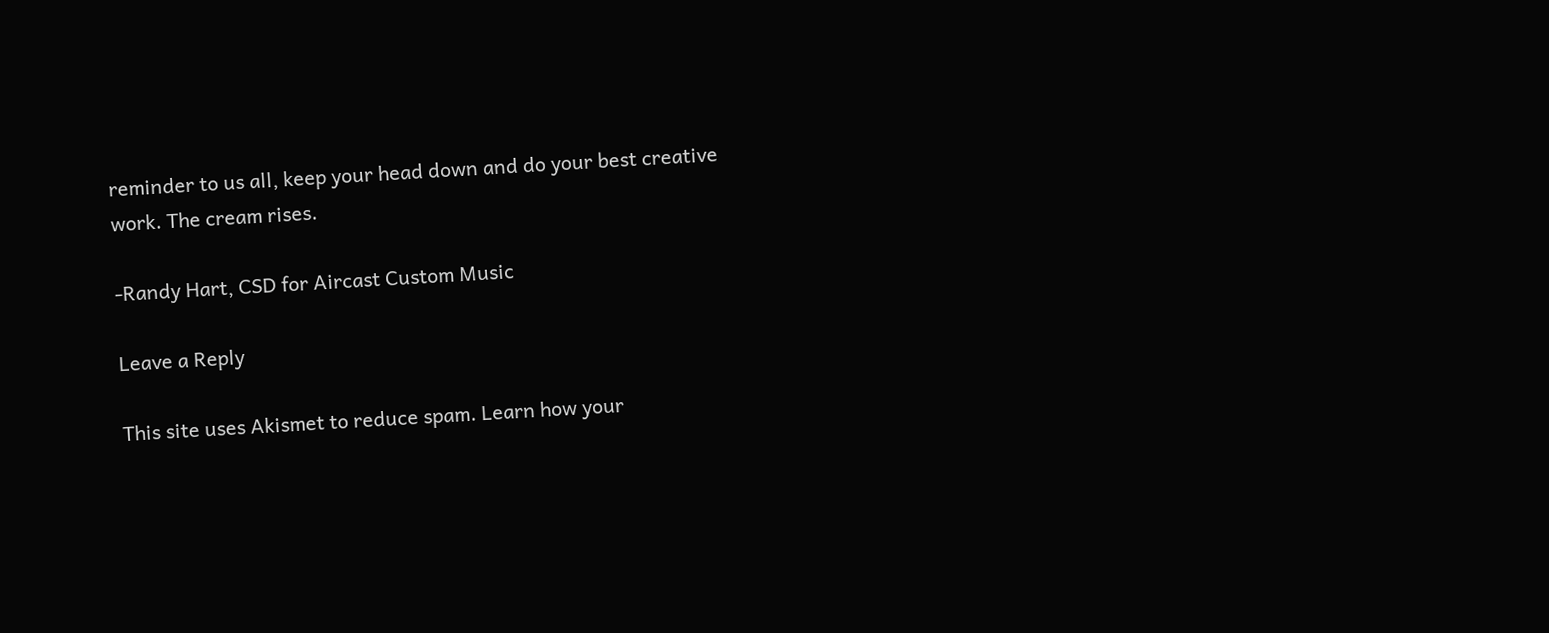reminder to us all, keep your head down and do your best creative work. The cream rises.

-Randy Hart, CSD for Aircast Custom Music

Leave a Reply

This site uses Akismet to reduce spam. Learn how your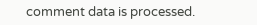comment data is processed.